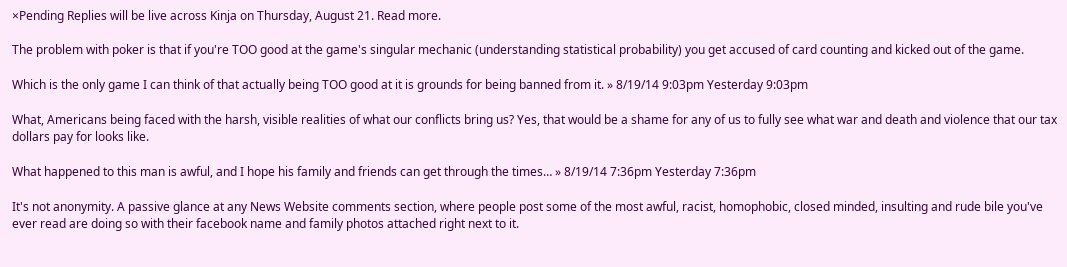×Pending Replies will be live across Kinja on Thursday, August 21. Read more.

The problem with poker is that if you're TOO good at the game's singular mechanic (understanding statistical probability) you get accused of card counting and kicked out of the game.

Which is the only game I can think of that actually being TOO good at it is grounds for being banned from it. » 8/19/14 9:03pm Yesterday 9:03pm

What, Americans being faced with the harsh, visible realities of what our conflicts bring us? Yes, that would be a shame for any of us to fully see what war and death and violence that our tax dollars pay for looks like.

What happened to this man is awful, and I hope his family and friends can get through the times… » 8/19/14 7:36pm Yesterday 7:36pm

It's not anonymity. A passive glance at any News Website comments section, where people post some of the most awful, racist, homophobic, closed minded, insulting and rude bile you've ever read are doing so with their facebook name and family photos attached right next to it.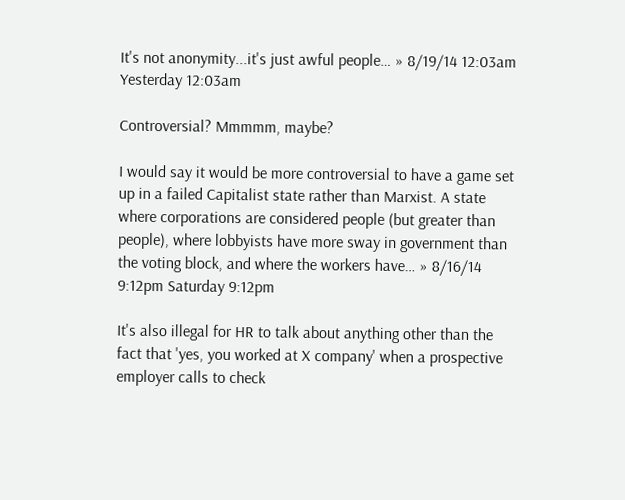It's not anonymity...it's just awful people… » 8/19/14 12:03am Yesterday 12:03am

Controversial? Mmmmm, maybe?

I would say it would be more controversial to have a game set up in a failed Capitalist state rather than Marxist. A state where corporations are considered people (but greater than people), where lobbyists have more sway in government than the voting block, and where the workers have… » 8/16/14 9:12pm Saturday 9:12pm

It's also illegal for HR to talk about anything other than the fact that 'yes, you worked at X company' when a prospective employer calls to check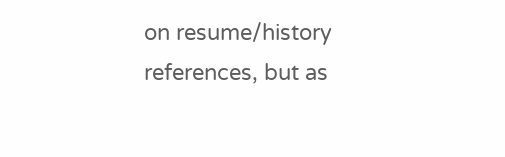on resume/history references, but as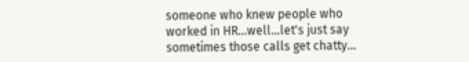someone who knew people who worked in HR...well...let's just say sometimes those calls get chatty...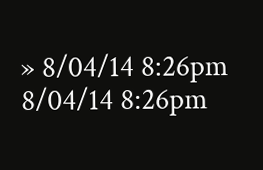» 8/04/14 8:26pm 8/04/14 8:26pm